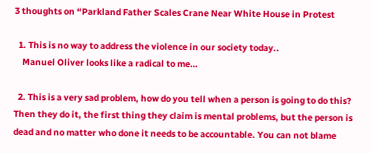3 thoughts on “Parkland Father Scales Crane Near White House in Protest

  1. This is no way to address the violence in our society today..
    Manuel Oliver looks like a radical to me…

  2. This is a very sad problem, how do you tell when a person is going to do this? Then they do it, the first thing they claim is mental problems, but the person is dead and no matter who done it needs to be accountable. You can not blame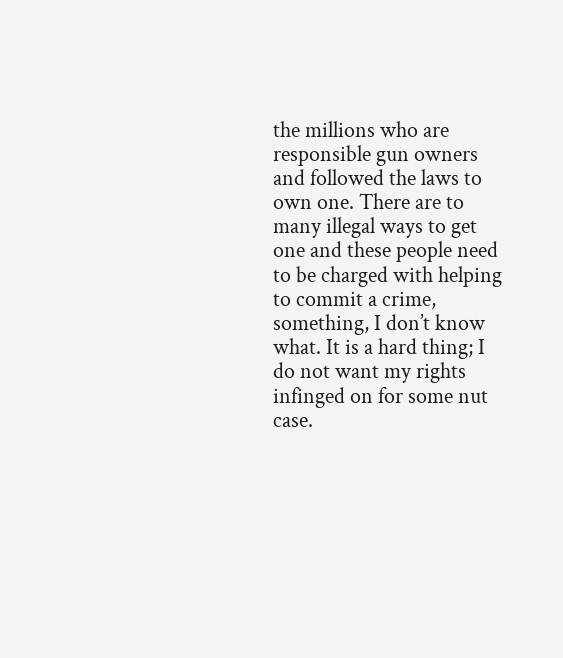the millions who are responsible gun owners and followed the laws to own one. There are to many illegal ways to get one and these people need to be charged with helping to commit a crime, something, I don’t know what. It is a hard thing; I do not want my rights infinged on for some nut case.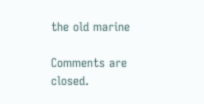the old marine

Comments are closed.